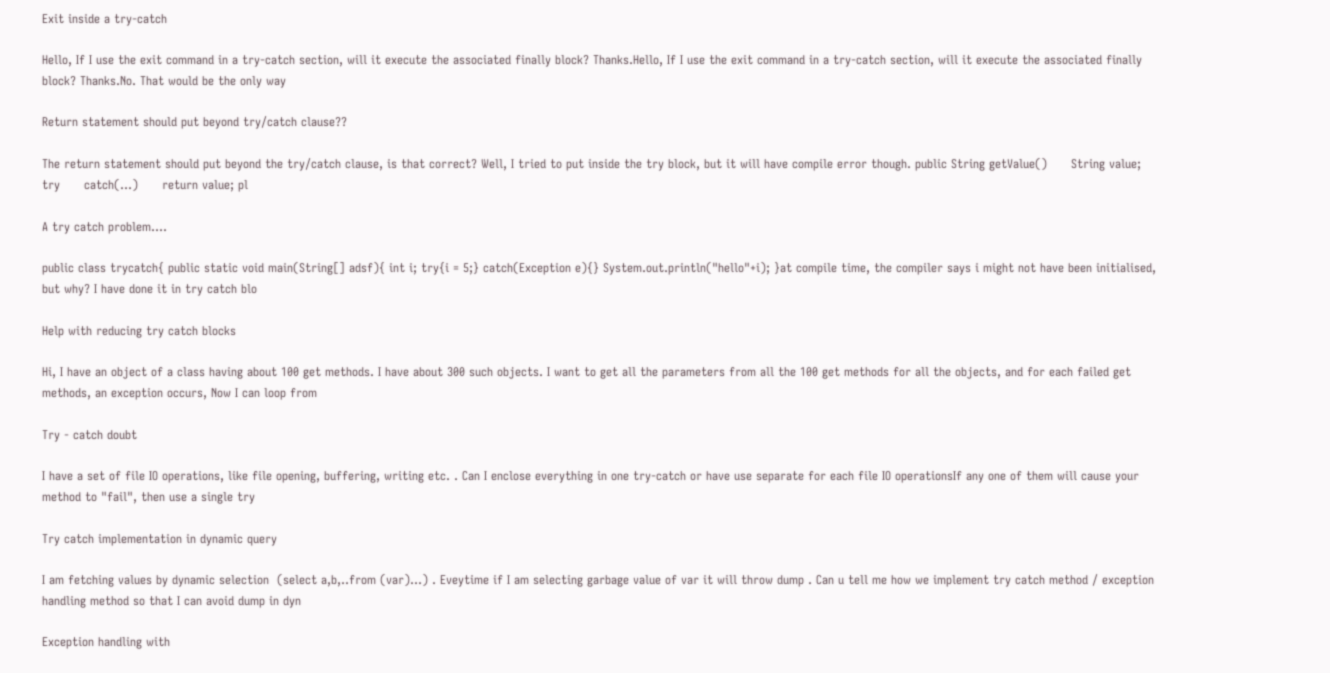Exit inside a try-catch

Hello, If I use the exit command in a try-catch section, will it execute the associated finally block? Thanks.Hello, If I use the exit command in a try-catch section, will it execute the associated finally block? Thanks.No. That would be the only way

Return statement should put beyond try/catch clause??

The return statement should put beyond the try/catch clause, is that correct? Well, I tried to put inside the try block, but it will have compile error though. public String getValue()      String value;      try      catch(...)      return value; pl

A try catch problem....

public class trycatch{ public static void main(String[] adsf){ int i; try{i = 5;} catch(Exception e){} System.out.println("hello"+i); }at compile time, the compiler says i might not have been initialised, but why? I have done it in try catch blo

Help with reducing try catch blocks

Hi, I have an object of a class having about 100 get methods. I have about 300 such objects. I want to get all the parameters from all the 100 get methods for all the objects, and for each failed get methods, an exception occurs, Now I can loop from

Try - catch doubt

I have a set of file IO operations, like file opening, buffering, writing etc. . Can I enclose everything in one try-catch or have use separate for each file IO operationsIf any one of them will cause your method to "fail", then use a single try

Try catch implementation in dynamic query

I am fetching values by dynamic selection  (select a,b,..from (var)...) . Eveytime if I am selecting garbage value of var it will throw dump . Can u tell me how we implement try catch method / exception handling method so that I can avoid dump in dyn

Exception handling with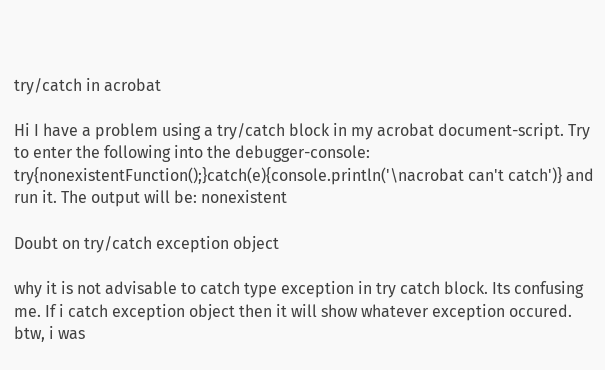try/catch in acrobat

Hi I have a problem using a try/catch block in my acrobat document-script. Try to enter the following into the debugger-console: try{nonexistentFunction();}catch(e){console.println('\nacrobat can't catch')} and run it. The output will be: nonexistent

Doubt on try/catch exception object

why it is not advisable to catch type exception in try catch block. Its confusing me. If i catch exception object then it will show whatever exception occured. btw, i was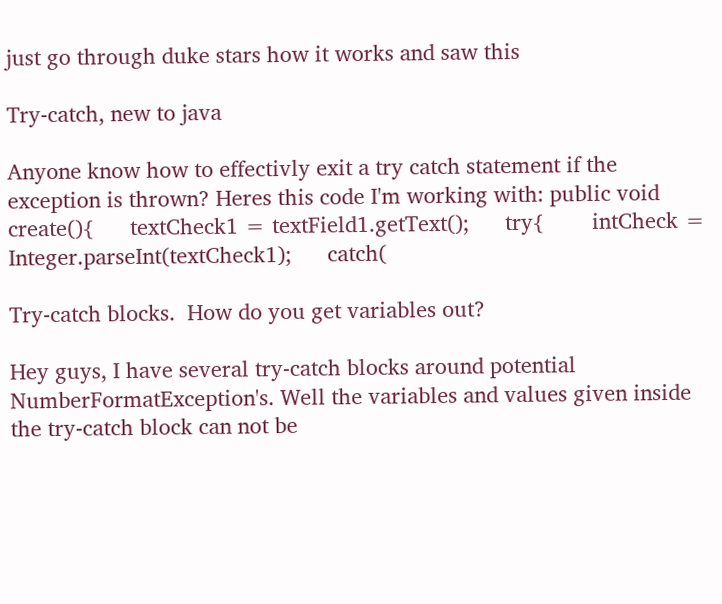just go through duke stars how it works and saw this

Try-catch, new to java

Anyone know how to effectivly exit a try catch statement if the exception is thrown? Heres this code I'm working with: public void create(){      textCheck1 = textField1.getText();      try{        intCheck = Integer.parseInt(textCheck1);      catch(

Try-catch blocks.  How do you get variables out?

Hey guys, I have several try-catch blocks around potential NumberFormatException's. Well the variables and values given inside the try-catch block can not be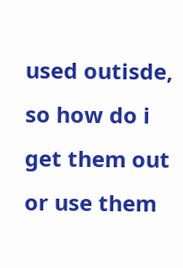used outisde, so how do i get them out or use them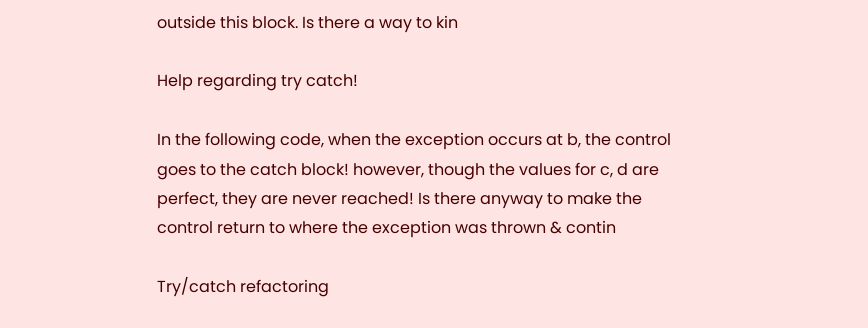outside this block. Is there a way to kin

Help regarding try catch!

In the following code, when the exception occurs at b, the control goes to the catch block! however, though the values for c, d are perfect, they are never reached! Is there anyway to make the control return to where the exception was thrown & contin

Try/catch refactoring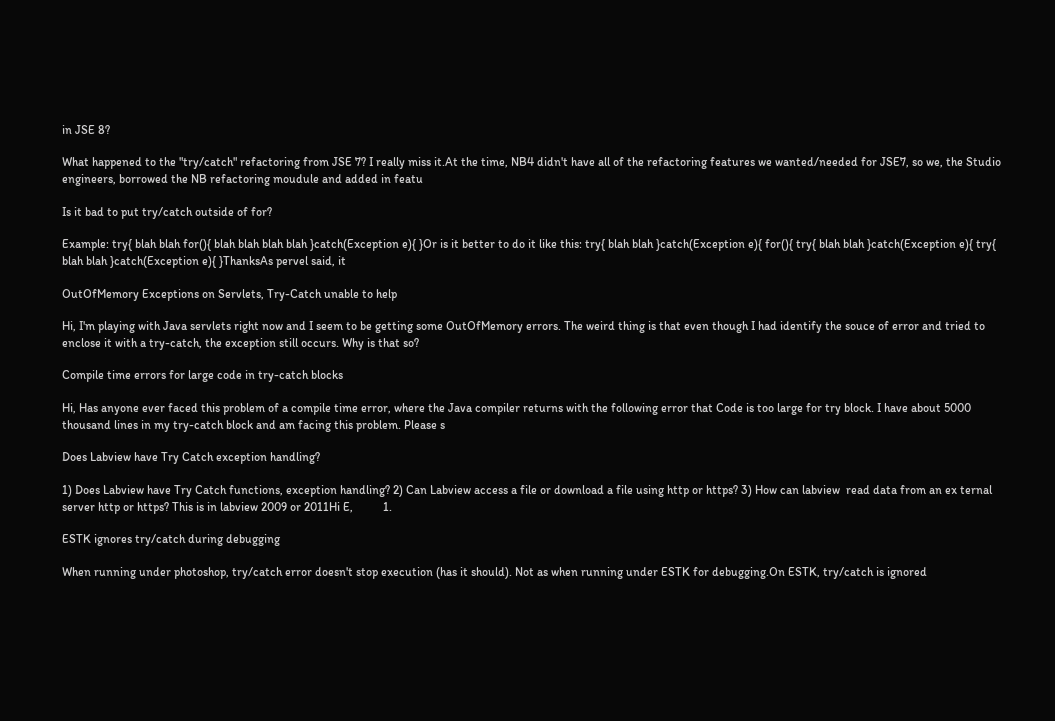in JSE 8?

What happened to the "try/catch" refactoring from JSE 7? I really miss it.At the time, NB4 didn't have all of the refactoring features we wanted/needed for JSE7, so we, the Studio engineers, borrowed the NB refactoring moudule and added in featu

Is it bad to put try/catch outside of for?

Example: try{ blah blah for(){ blah blah blah blah }catch(Exception e){ }Or is it better to do it like this: try{ blah blah }catch(Exception e){ for(){ try{ blah blah }catch(Exception e){ try{ blah blah }catch(Exception e){ }ThanksAs pervel said, it

OutOfMemory Exceptions on Servlets, Try-Catch unable to help

Hi, I'm playing with Java servlets right now and I seem to be getting some OutOfMemory errors. The weird thing is that even though I had identify the souce of error and tried to enclose it with a try-catch, the exception still occurs. Why is that so?

Compile time errors for large code in try-catch blocks

Hi, Has anyone ever faced this problem of a compile time error, where the Java compiler returns with the following error that Code is too large for try block. I have about 5000 thousand lines in my try-catch block and am facing this problem. Please s

Does Labview have Try Catch exception handling?

1) Does Labview have Try Catch functions, exception handling? 2) Can Labview access a file or download a file using http or https? 3) How can labview  read data from an ex ternal server http or https? This is in labview 2009 or 2011Hi E,          1.

ESTK ignores try/catch during debugging

When running under photoshop, try/catch error doesn't stop execution (has it should). Not as when running under ESTK for debugging.On ESTK, try/catch is ignored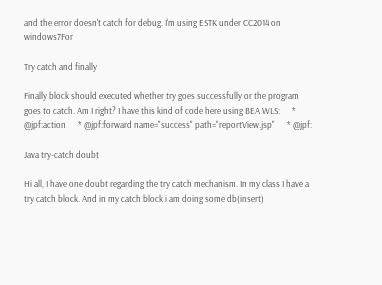and the error doesn't catch for debug. I'm using ESTK under CC2014 on windows7For

Try catch and finally

Finally block should executed whether try goes successfully or the program goes to catch. Am I right? I have this kind of code here using BEA WLS:      * @jpf:action      * @jpf:forward name="success" path="reportView.jsp"      * @jpf:

Java try-catch doubt

Hi all, I have one doubt regarding the try catch mechanism. In my class I have a try catch block. And in my catch block i am doing some db(insert)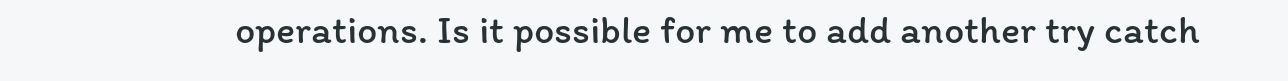operations. Is it possible for me to add another try catch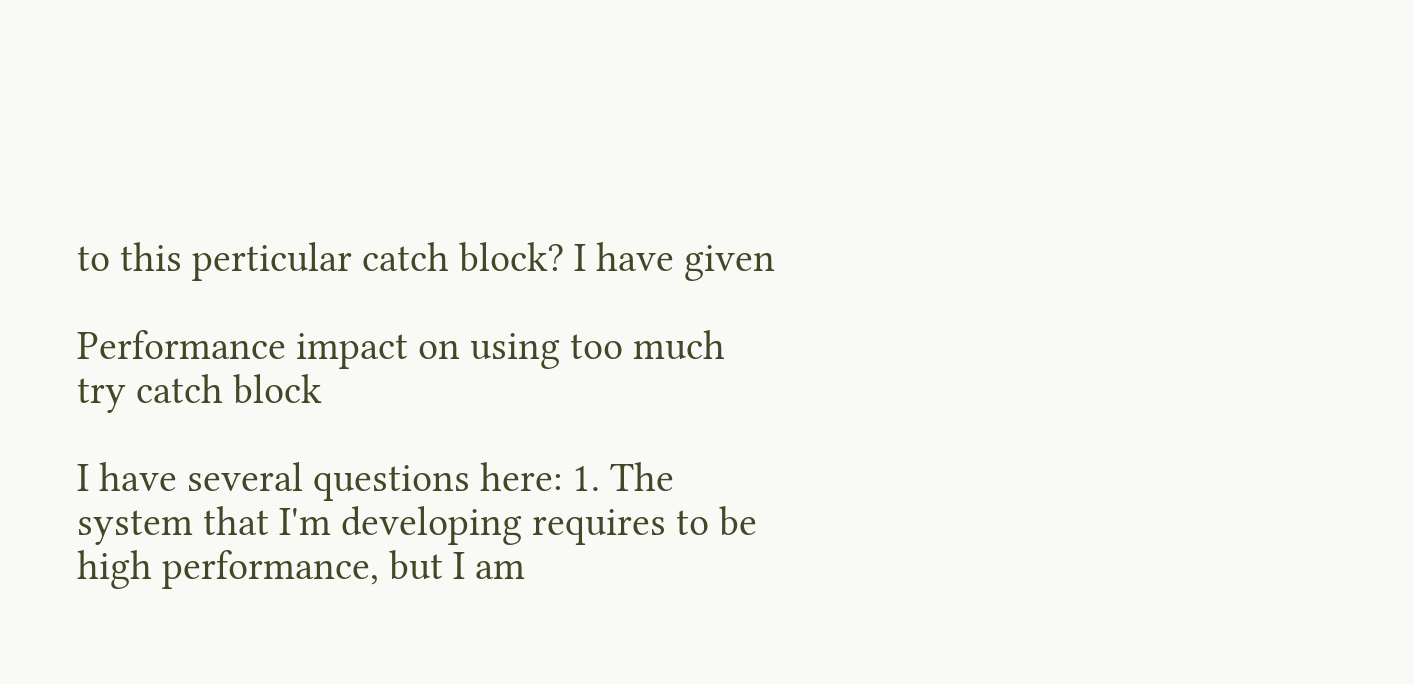to this perticular catch block? I have given

Performance impact on using too much try catch block

I have several questions here: 1. The system that I'm developing requires to be high performance, but I am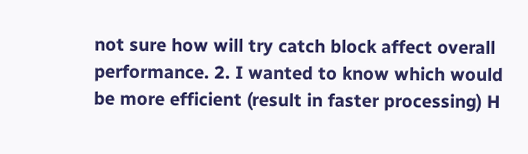not sure how will try catch block affect overall performance. 2. I wanted to know which would be more efficient (result in faster processing) H